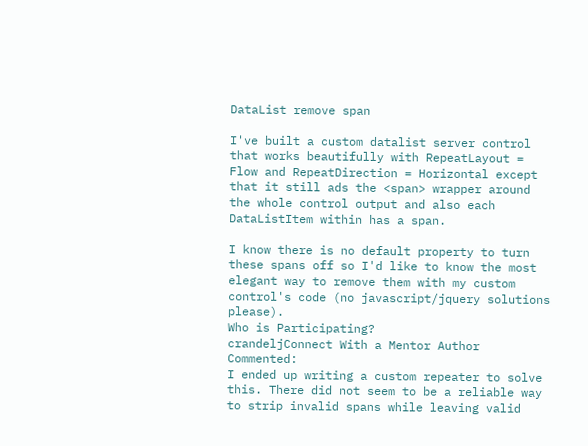DataList remove span

I've built a custom datalist server control that works beautifully with RepeatLayout = Flow and RepeatDirection = Horizontal except that it still ads the <span> wrapper around the whole control output and also each DataListItem within has a span.

I know there is no default property to turn these spans off so I'd like to know the most elegant way to remove them with my custom control's code (no javascript/jquery solutions please).
Who is Participating?
crandeljConnect With a Mentor Author Commented:
I ended up writing a custom repeater to solve this. There did not seem to be a reliable way to strip invalid spans while leaving valid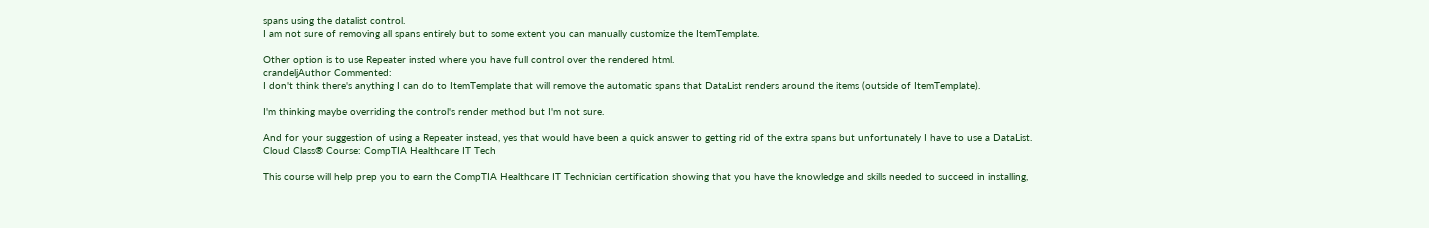spans using the datalist control.
I am not sure of removing all spans entirely but to some extent you can manually customize the ItemTemplate.

Other option is to use Repeater insted where you have full control over the rendered html.
crandeljAuthor Commented:
I don't think there's anything I can do to ItemTemplate that will remove the automatic spans that DataList renders around the items (outside of ItemTemplate).

I'm thinking maybe overriding the control's render method but I'm not sure.

And for your suggestion of using a Repeater instead, yes that would have been a quick answer to getting rid of the extra spans but unfortunately I have to use a DataList.
Cloud Class® Course: CompTIA Healthcare IT Tech

This course will help prep you to earn the CompTIA Healthcare IT Technician certification showing that you have the knowledge and skills needed to succeed in installing,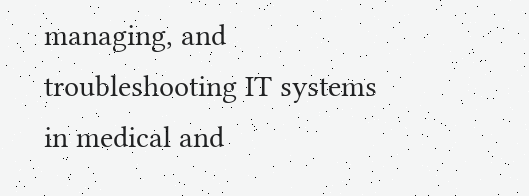managing, and troubleshooting IT systems in medical and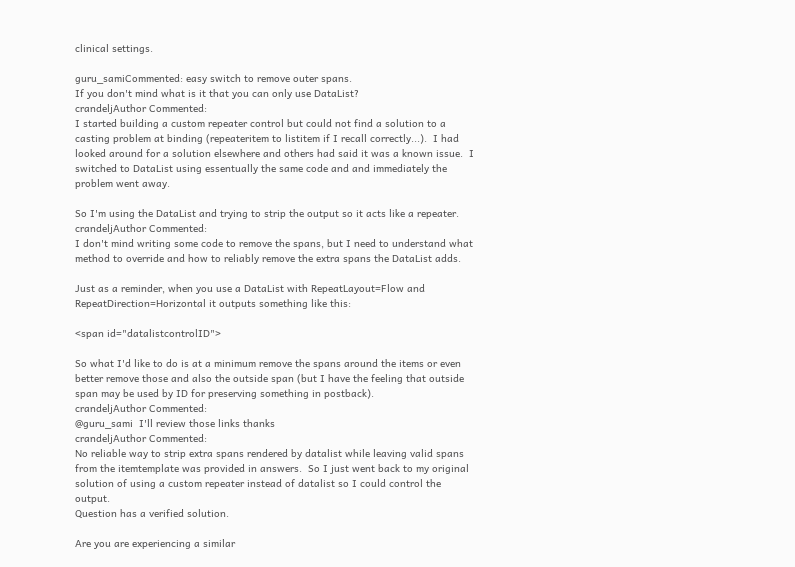clinical settings.

guru_samiCommented: easy switch to remove outer spans.
If you don't mind what is it that you can only use DataList?
crandeljAuthor Commented:
I started building a custom repeater control but could not find a solution to a casting problem at binding (repeateritem to listitem if I recall correctly...).  I had looked around for a solution elsewhere and others had said it was a known issue.  I switched to DataList using essentually the same code and and immediately the problem went away.

So I'm using the DataList and trying to strip the output so it acts like a repeater.
crandeljAuthor Commented:
I don't mind writing some code to remove the spans, but I need to understand what method to override and how to reliably remove the extra spans the DataList adds.

Just as a reminder, when you use a DataList with RepeatLayout=Flow and RepeatDirection=Horizontal it outputs something like this:

<span id="datalistcontrolID">

So what I'd like to do is at a minimum remove the spans around the items or even better remove those and also the outside span (but I have the feeling that outside span may be used by ID for preserving something in postback).
crandeljAuthor Commented:
@guru_sami  I'll review those links thanks
crandeljAuthor Commented:
No reliable way to strip extra spans rendered by datalist while leaving valid spans from the itemtemplate was provided in answers.  So I just went back to my original solution of using a custom repeater instead of datalist so I could control the output.
Question has a verified solution.

Are you are experiencing a similar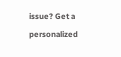issue? Get a personalized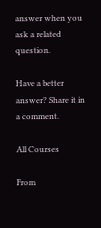answer when you ask a related question.

Have a better answer? Share it in a comment.

All Courses

From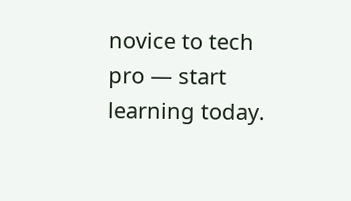novice to tech pro — start learning today.